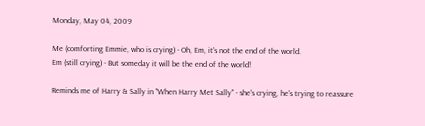Monday, May 04, 2009

Me (comforting Emmie, who is crying) - Oh, Em, it's not the end of the world.
Em (still crying) - But someday it will be the end of the world!

Reminds me of Harry & Sally in "When Harry Met Sally" - she's crying, he's trying to reassure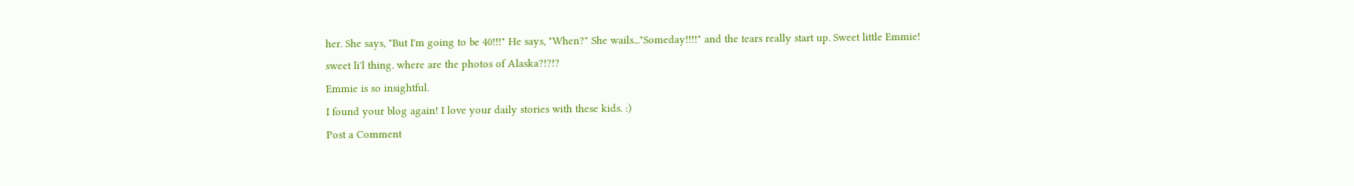her. She says, "But I'm going to be 40!!!" He says, "When?" She wails..."Someday!!!!" and the tears really start up. Sweet little Emmie!
sweet li'l thing. where are the photos of Alaska?!?!?
Emmie is so insightful.
I found your blog again! I love your daily stories with these kids. :)
Post a Comment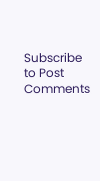Subscribe to Post Comments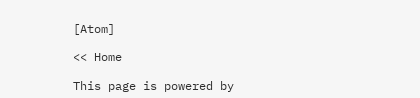[Atom]

<< Home

This page is powered by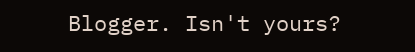Blogger. Isn't yours?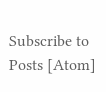Subscribe to Posts [Atom]